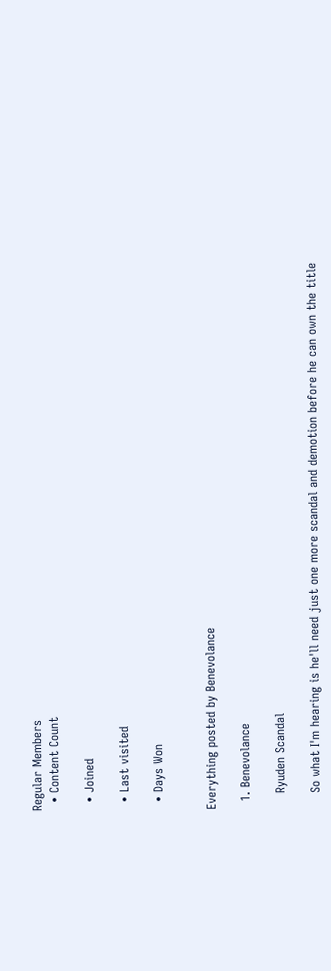Regular Members
  • Content Count

  • Joined

  • Last visited

  • Days Won


Everything posted by Benevolance

  1. Benevolance

    Ryuden Scandal

    So what I'm hearing is he'll need just one more scandal and demotion before he can own the title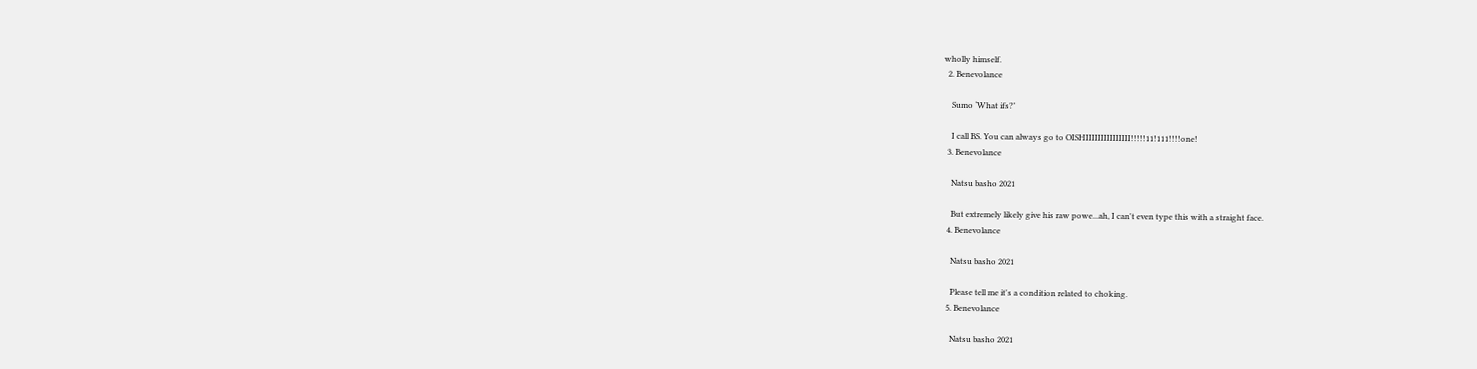wholly himself.
  2. Benevolance

    Sumo ‘What ifs?’

    I call BS. You can always go to OISHIIIIIIIIIIIIIII!!!!!11!111!!!!one!
  3. Benevolance

    Natsu basho 2021

    But extremely likely give his raw powe...ah, I can't even type this with a straight face.
  4. Benevolance

    Natsu basho 2021

    Please tell me it's a condition related to choking.
  5. Benevolance

    Natsu basho 2021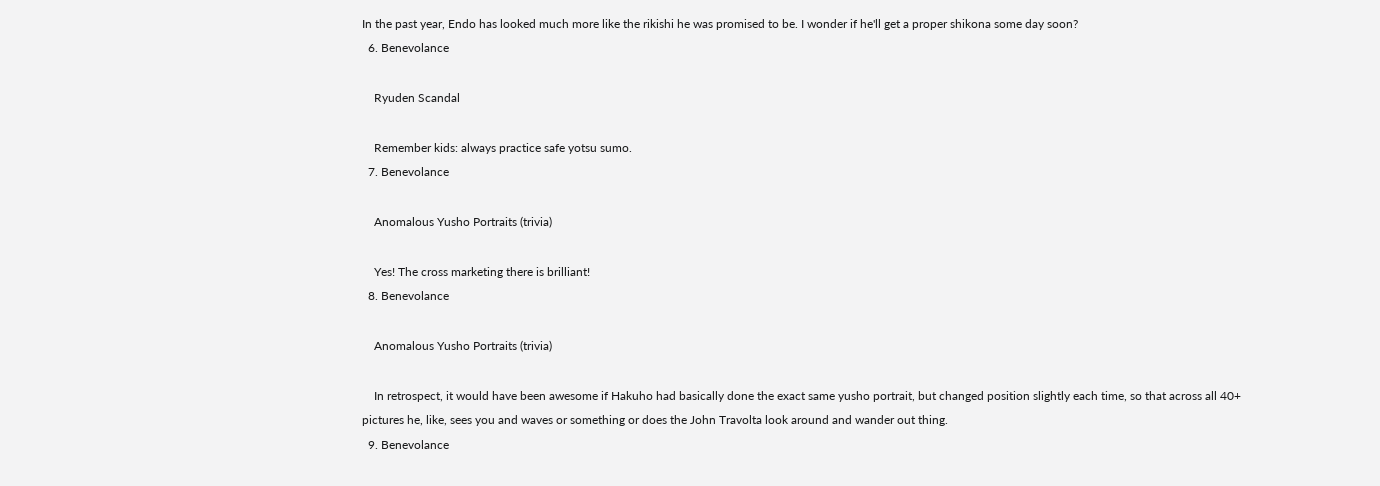In the past year, Endo has looked much more like the rikishi he was promised to be. I wonder if he'll get a proper shikona some day soon?
  6. Benevolance

    Ryuden Scandal

    Remember kids: always practice safe yotsu sumo.
  7. Benevolance

    Anomalous Yusho Portraits (trivia)

    Yes! The cross marketing there is brilliant!
  8. Benevolance

    Anomalous Yusho Portraits (trivia)

    In retrospect, it would have been awesome if Hakuho had basically done the exact same yusho portrait, but changed position slightly each time, so that across all 40+ pictures he, like, sees you and waves or something or does the John Travolta look around and wander out thing.
  9. Benevolance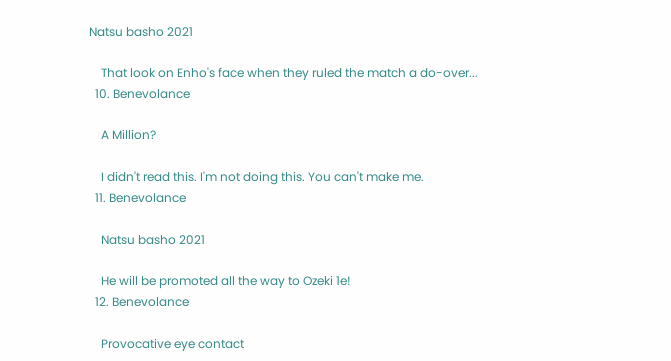Natsu basho 2021

    That look on Enho's face when they ruled the match a do-over...
  10. Benevolance

    A Million?

    I didn't read this. I'm not doing this. You can't make me.
  11. Benevolance

    Natsu basho 2021

    He will be promoted all the way to Ozeki 1e!
  12. Benevolance

    Provocative eye contact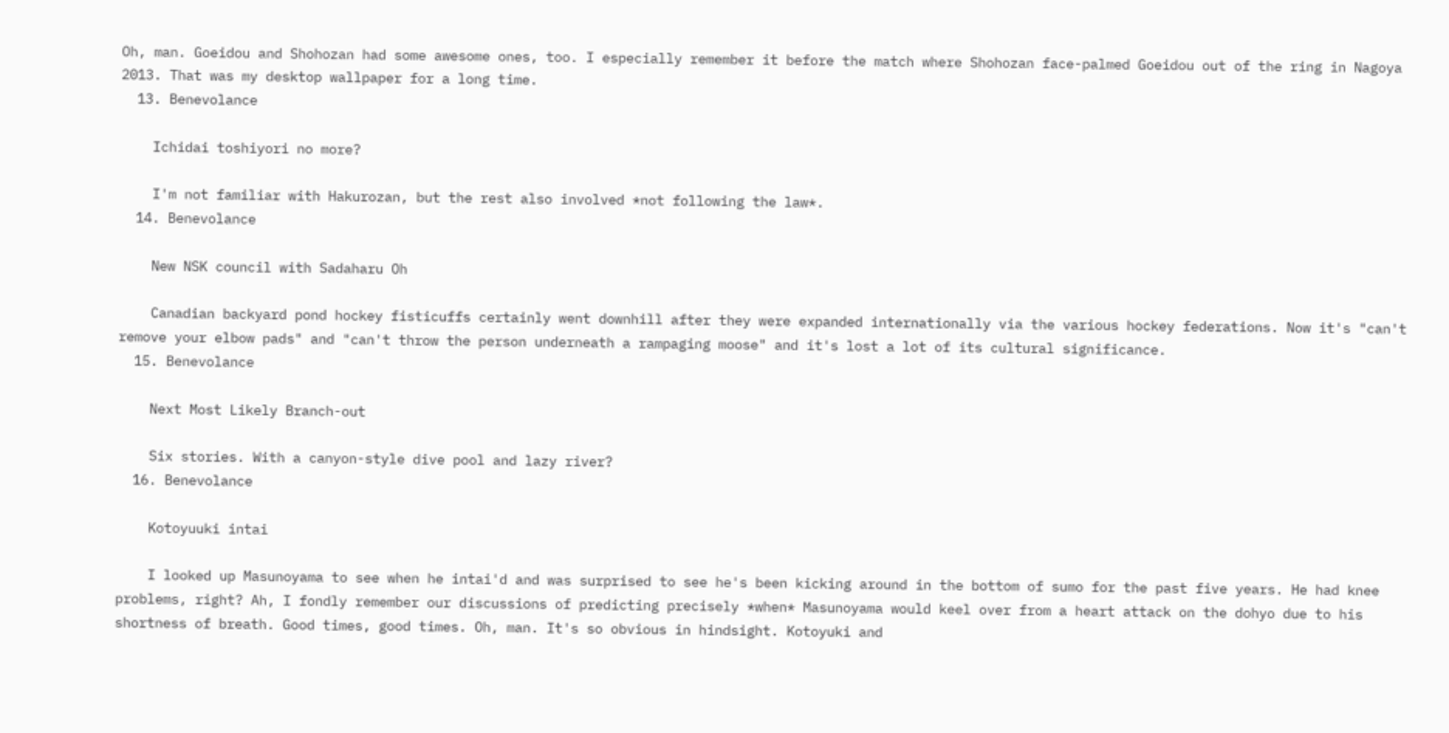Oh, man. Goeidou and Shohozan had some awesome ones, too. I especially remember it before the match where Shohozan face-palmed Goeidou out of the ring in Nagoya 2013. That was my desktop wallpaper for a long time.
  13. Benevolance

    Ichidai toshiyori no more?

    I'm not familiar with Hakurozan, but the rest also involved *not following the law*.
  14. Benevolance

    New NSK council with Sadaharu Oh

    Canadian backyard pond hockey fisticuffs certainly went downhill after they were expanded internationally via the various hockey federations. Now it's "can't remove your elbow pads" and "can't throw the person underneath a rampaging moose" and it's lost a lot of its cultural significance.
  15. Benevolance

    Next Most Likely Branch-out

    Six stories. With a canyon-style dive pool and lazy river?
  16. Benevolance

    Kotoyuuki intai

    I looked up Masunoyama to see when he intai'd and was surprised to see he's been kicking around in the bottom of sumo for the past five years. He had knee problems, right? Ah, I fondly remember our discussions of predicting precisely *when* Masunoyama would keel over from a heart attack on the dohyo due to his shortness of breath. Good times, good times. Oh, man. It's so obvious in hindsight. Kotoyuki and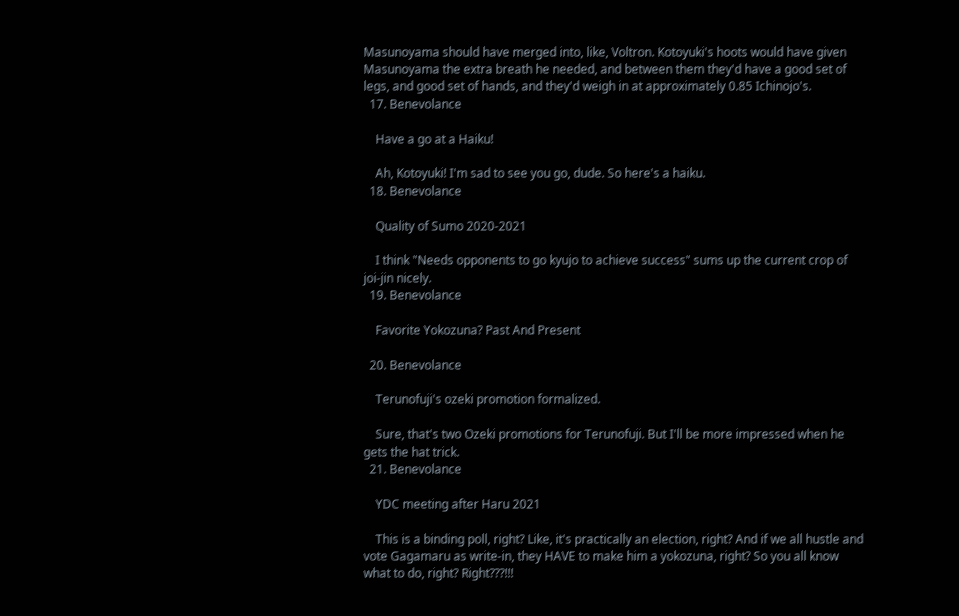Masunoyama should have merged into, like, Voltron. Kotoyuki's hoots would have given Masunoyama the extra breath he needed, and between them they'd have a good set of legs, and good set of hands, and they'd weigh in at approximately 0.85 Ichinojo's.
  17. Benevolance

    Have a go at a Haiku!

    Ah, Kotoyuki! I'm sad to see you go, dude. So here's a haiku.
  18. Benevolance

    Quality of Sumo 2020-2021

    I think "Needs opponents to go kyujo to achieve success" sums up the current crop of joi-jin nicely.
  19. Benevolance

    Favorite Yokozuna? Past And Present

  20. Benevolance

    Terunofuji's ozeki promotion formalized.

    Sure, that's two Ozeki promotions for Terunofuji. But I'll be more impressed when he gets the hat trick.
  21. Benevolance

    YDC meeting after Haru 2021

    This is a binding poll, right? Like, it's practically an election, right? And if we all hustle and vote Gagamaru as write-in, they HAVE to make him a yokozuna, right? So you all know what to do, right? Right???!!!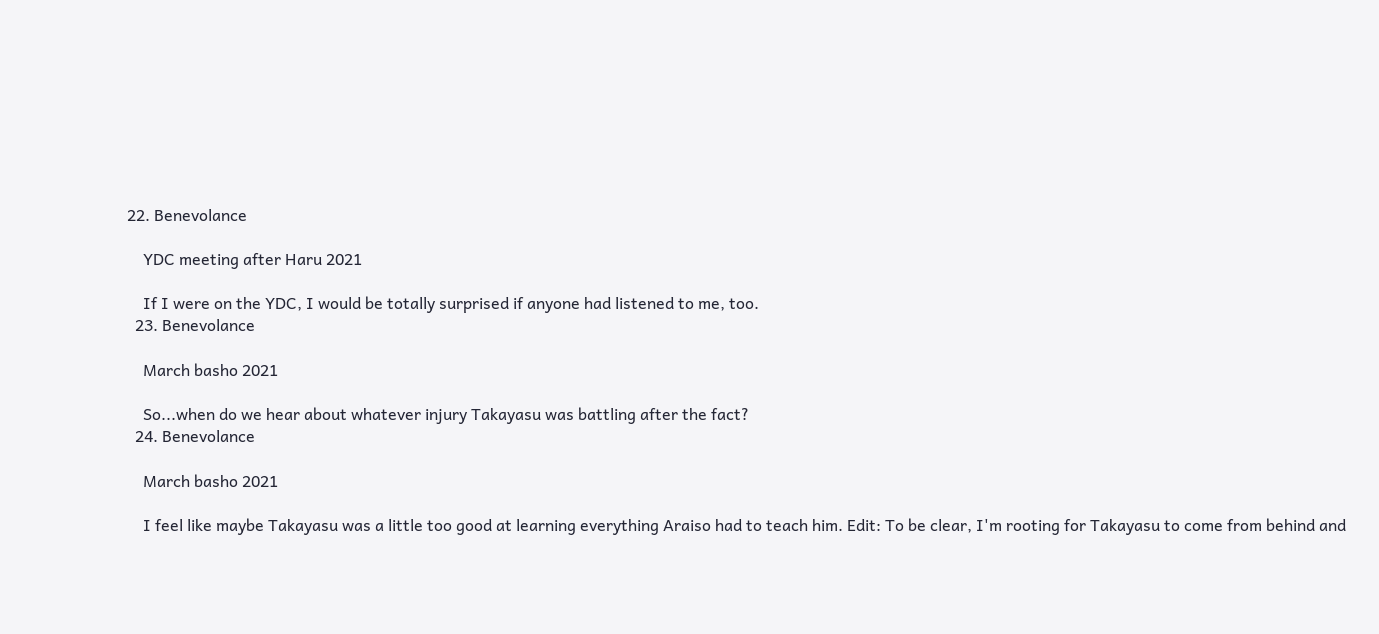22. Benevolance

    YDC meeting after Haru 2021

    If I were on the YDC, I would be totally surprised if anyone had listened to me, too.
  23. Benevolance

    March basho 2021

    So...when do we hear about whatever injury Takayasu was battling after the fact?
  24. Benevolance

    March basho 2021

    I feel like maybe Takayasu was a little too good at learning everything Araiso had to teach him. Edit: To be clear, I'm rooting for Takayasu to come from behind and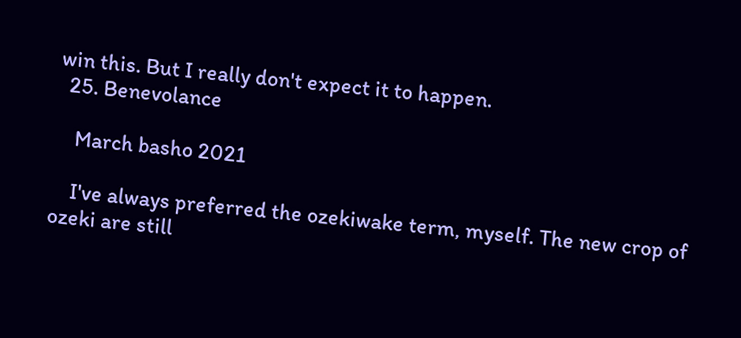win this. But I really don't expect it to happen.
  25. Benevolance

    March basho 2021

    I've always preferred the ozekiwake term, myself. The new crop of ozeki are still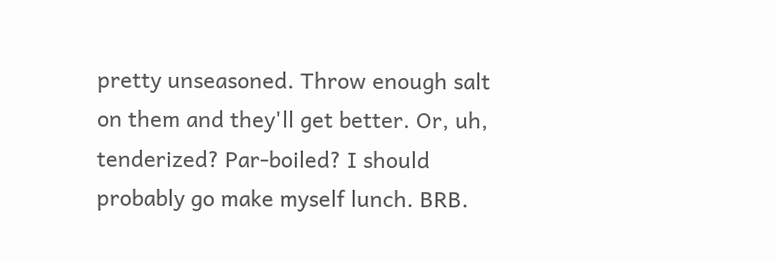pretty unseasoned. Throw enough salt on them and they'll get better. Or, uh, tenderized? Par-boiled? I should probably go make myself lunch. BRB.